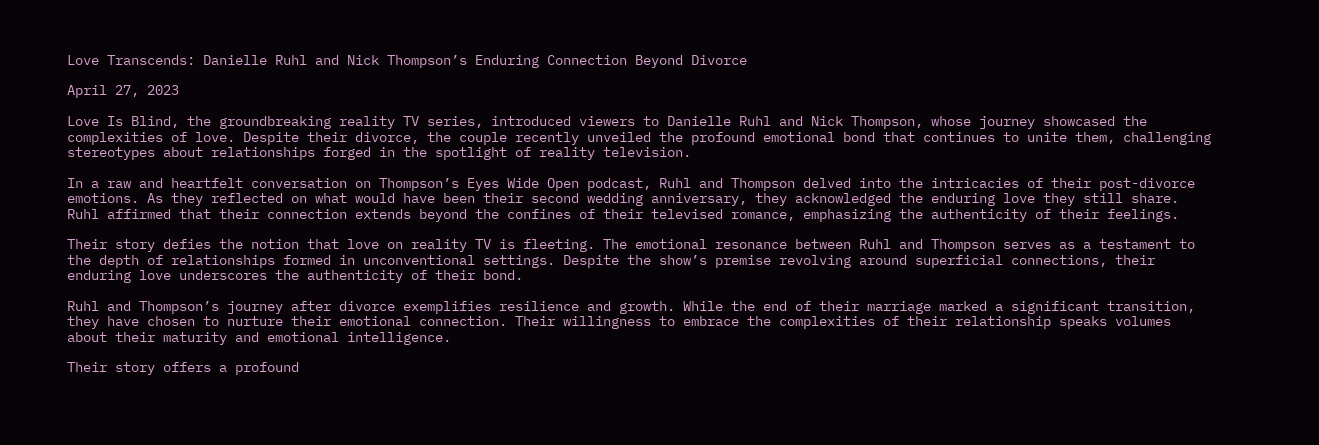Love Transcends: Danielle Ruhl and Nick Thompson’s Enduring Connection Beyond Divorce

April 27, 2023

Love Is Blind, the groundbreaking reality TV series, introduced viewers to Danielle Ruhl and Nick Thompson, whose journey showcased the complexities of love. Despite their divorce, the couple recently unveiled the profound emotional bond that continues to unite them, challenging stereotypes about relationships forged in the spotlight of reality television.

In a raw and heartfelt conversation on Thompson’s Eyes Wide Open podcast, Ruhl and Thompson delved into the intricacies of their post-divorce emotions. As they reflected on what would have been their second wedding anniversary, they acknowledged the enduring love they still share. Ruhl affirmed that their connection extends beyond the confines of their televised romance, emphasizing the authenticity of their feelings.

Their story defies the notion that love on reality TV is fleeting. The emotional resonance between Ruhl and Thompson serves as a testament to the depth of relationships formed in unconventional settings. Despite the show’s premise revolving around superficial connections, their enduring love underscores the authenticity of their bond.

Ruhl and Thompson’s journey after divorce exemplifies resilience and growth. While the end of their marriage marked a significant transition, they have chosen to nurture their emotional connection. Their willingness to embrace the complexities of their relationship speaks volumes about their maturity and emotional intelligence.

Their story offers a profound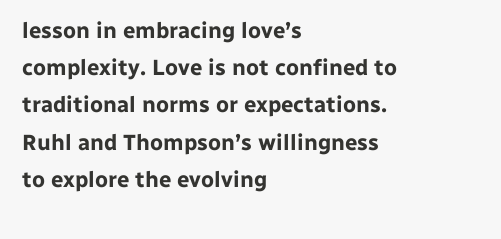lesson in embracing love’s complexity. Love is not confined to traditional norms or expectations. Ruhl and Thompson’s willingness to explore the evolving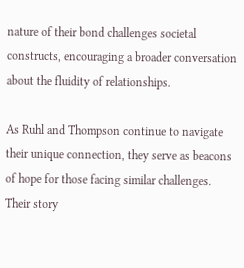nature of their bond challenges societal constructs, encouraging a broader conversation about the fluidity of relationships.

As Ruhl and Thompson continue to navigate their unique connection, they serve as beacons of hope for those facing similar challenges. Their story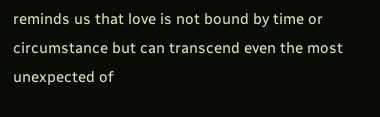reminds us that love is not bound by time or circumstance but can transcend even the most unexpected of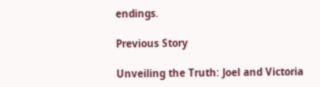endings.

Previous Story

Unveiling the Truth: Joel and Victoria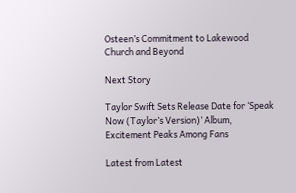Osteen’s Commitment to Lakewood Church and Beyond

Next Story

Taylor Swift Sets Release Date for ‘Speak Now (Taylor’s Version)’ Album, Excitement Peaks Among Fans

Latest from Latest